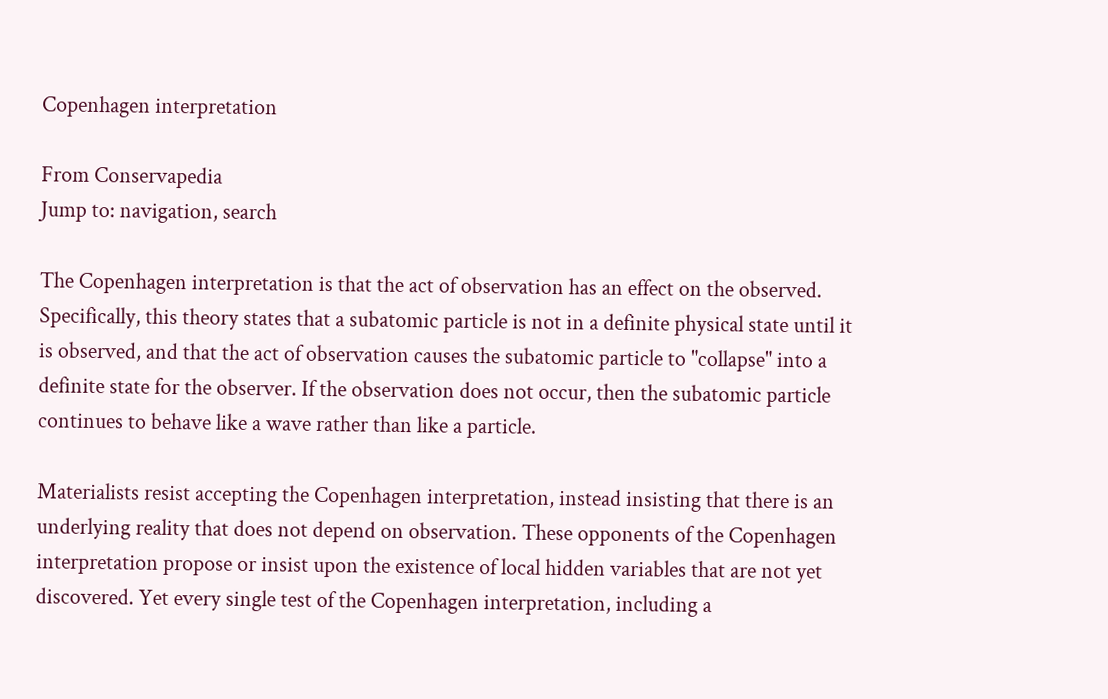Copenhagen interpretation

From Conservapedia
Jump to: navigation, search

The Copenhagen interpretation is that the act of observation has an effect on the observed. Specifically, this theory states that a subatomic particle is not in a definite physical state until it is observed, and that the act of observation causes the subatomic particle to "collapse" into a definite state for the observer. If the observation does not occur, then the subatomic particle continues to behave like a wave rather than like a particle.

Materialists resist accepting the Copenhagen interpretation, instead insisting that there is an underlying reality that does not depend on observation. These opponents of the Copenhagen interpretation propose or insist upon the existence of local hidden variables that are not yet discovered. Yet every single test of the Copenhagen interpretation, including a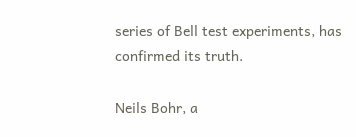series of Bell test experiments, has confirmed its truth.

Neils Bohr, a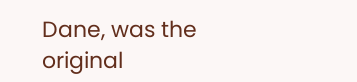Dane, was the original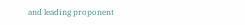and leading proponent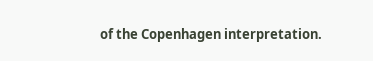of the Copenhagen interpretation.